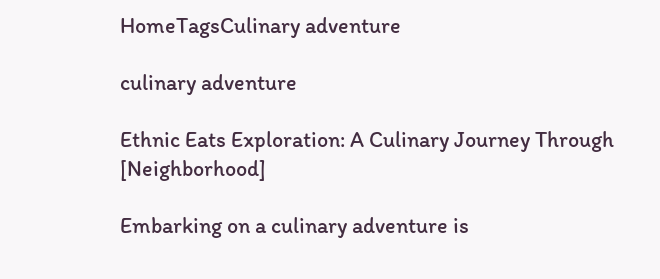HomeTagsCulinary adventure

culinary adventure

Ethnic Eats Exploration: A Culinary Journey Through [Neighborhood]

Embarking on a culinary adventure is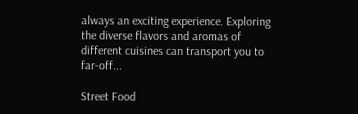always an exciting experience. Exploring the diverse flavors and aromas of different cuisines can transport you to far-off...

Street Food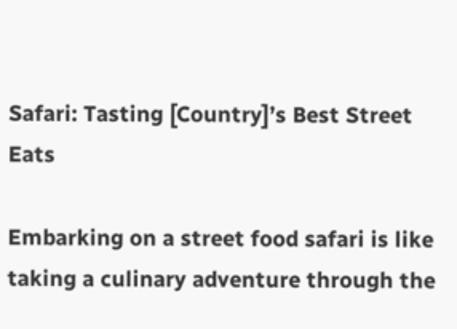Safari: Tasting [Country]’s Best Street Eats

Embarking on a street food safari is like taking a culinary adventure through the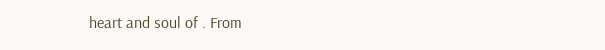heart and soul of . From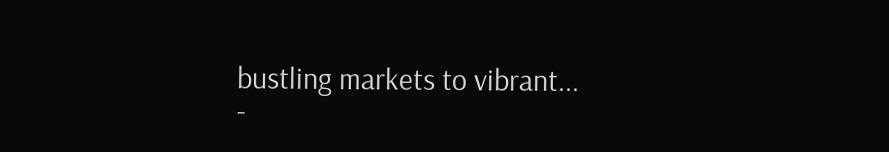bustling markets to vibrant...
-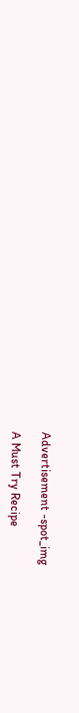Advertisement -spot_img

A Must Try Recipe